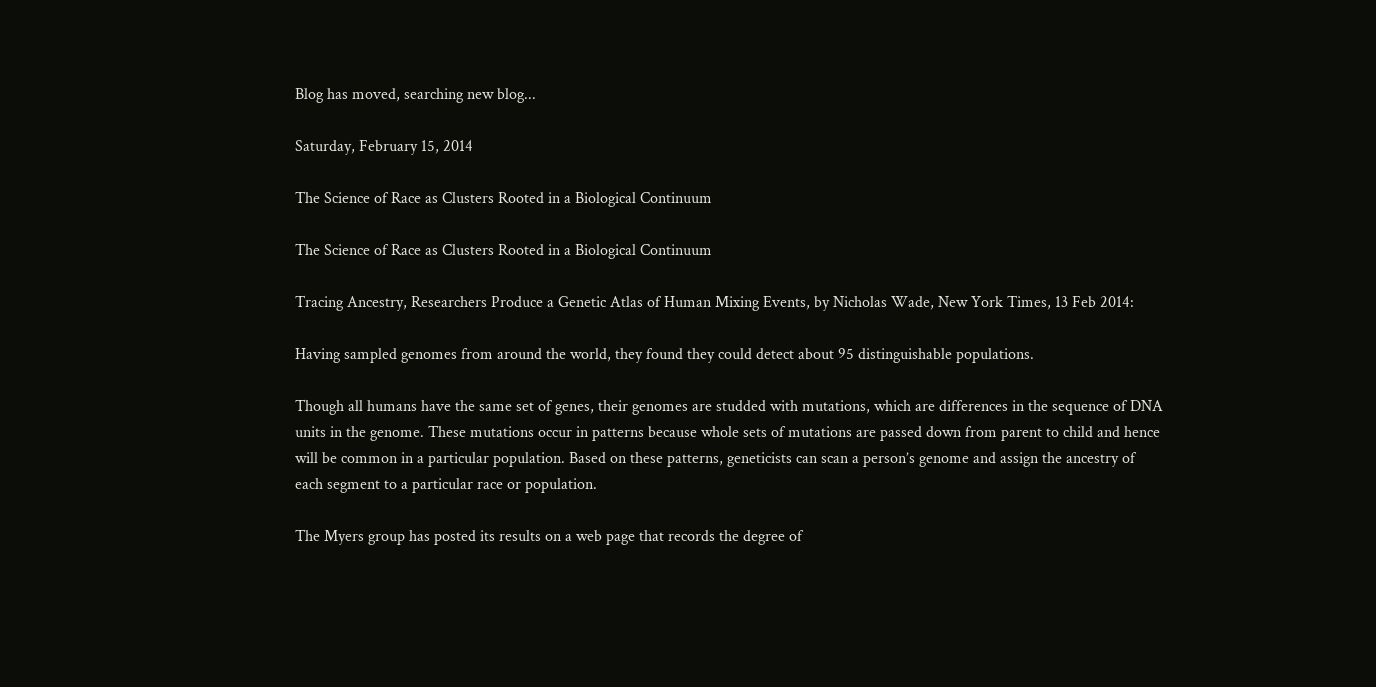Blog has moved, searching new blog...

Saturday, February 15, 2014

The Science of Race as Clusters Rooted in a Biological Continuum

The Science of Race as Clusters Rooted in a Biological Continuum

Tracing Ancestry, Researchers Produce a Genetic Atlas of Human Mixing Events, by Nicholas Wade, New York Times, 13 Feb 2014:

Having sampled genomes from around the world, they found they could detect about 95 distinguishable populations.

Though all humans have the same set of genes, their genomes are studded with mutations, which are differences in the sequence of DNA units in the genome. These mutations occur in patterns because whole sets of mutations are passed down from parent to child and hence will be common in a particular population. Based on these patterns, geneticists can scan a person’s genome and assign the ancestry of each segment to a particular race or population.

The Myers group has posted its results on a web page that records the degree of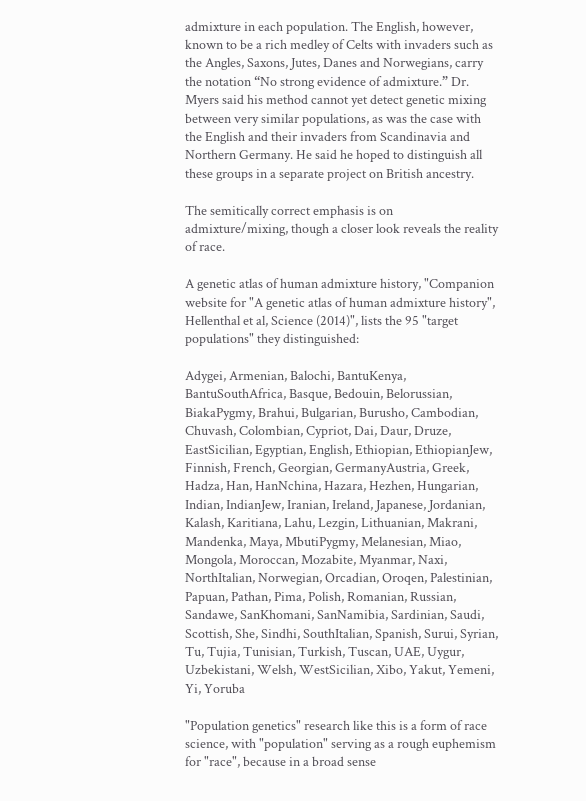admixture in each population. The English, however, known to be a rich medley of Celts with invaders such as the Angles, Saxons, Jutes, Danes and Norwegians, carry the notation “No strong evidence of admixture.” Dr. Myers said his method cannot yet detect genetic mixing between very similar populations, as was the case with the English and their invaders from Scandinavia and Northern Germany. He said he hoped to distinguish all these groups in a separate project on British ancestry.

The semitically correct emphasis is on admixture/mixing, though a closer look reveals the reality of race.

A genetic atlas of human admixture history, "Companion website for "A genetic atlas of human admixture history", Hellenthal et al, Science (2014)", lists the 95 "target populations" they distinguished:

Adygei, Armenian, Balochi, BantuKenya, BantuSouthAfrica, Basque, Bedouin, Belorussian, BiakaPygmy, Brahui, Bulgarian, Burusho, Cambodian, Chuvash, Colombian, Cypriot, Dai, Daur, Druze, EastSicilian, Egyptian, English, Ethiopian, EthiopianJew, Finnish, French, Georgian, GermanyAustria, Greek, Hadza, Han, HanNchina, Hazara, Hezhen, Hungarian, Indian, IndianJew, Iranian, Ireland, Japanese, Jordanian, Kalash, Karitiana, Lahu, Lezgin, Lithuanian, Makrani, Mandenka, Maya, MbutiPygmy, Melanesian, Miao, Mongola, Moroccan, Mozabite, Myanmar, Naxi, NorthItalian, Norwegian, Orcadian, Oroqen, Palestinian, Papuan, Pathan, Pima, Polish, Romanian, Russian, Sandawe, SanKhomani, SanNamibia, Sardinian, Saudi, Scottish, She, Sindhi, SouthItalian, Spanish, Surui, Syrian, Tu, Tujia, Tunisian, Turkish, Tuscan, UAE, Uygur, Uzbekistani, Welsh, WestSicilian, Xibo, Yakut, Yemeni, Yi, Yoruba

"Population genetics" research like this is a form of race science, with "population" serving as a rough euphemism for "race", because in a broad sense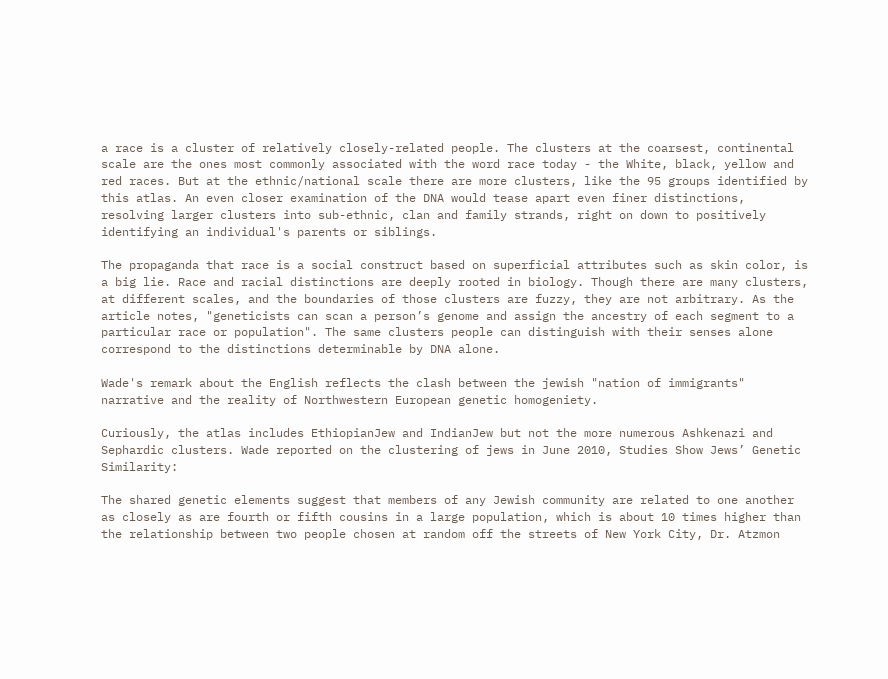a race is a cluster of relatively closely-related people. The clusters at the coarsest, continental scale are the ones most commonly associated with the word race today - the White, black, yellow and red races. But at the ethnic/national scale there are more clusters, like the 95 groups identified by this atlas. An even closer examination of the DNA would tease apart even finer distinctions, resolving larger clusters into sub-ethnic, clan and family strands, right on down to positively identifying an individual's parents or siblings.

The propaganda that race is a social construct based on superficial attributes such as skin color, is a big lie. Race and racial distinctions are deeply rooted in biology. Though there are many clusters, at different scales, and the boundaries of those clusters are fuzzy, they are not arbitrary. As the article notes, "geneticists can scan a person’s genome and assign the ancestry of each segment to a particular race or population". The same clusters people can distinguish with their senses alone correspond to the distinctions determinable by DNA alone.

Wade's remark about the English reflects the clash between the jewish "nation of immigrants" narrative and the reality of Northwestern European genetic homogeniety.

Curiously, the atlas includes EthiopianJew and IndianJew but not the more numerous Ashkenazi and Sephardic clusters. Wade reported on the clustering of jews in June 2010, Studies Show Jews’ Genetic Similarity:

The shared genetic elements suggest that members of any Jewish community are related to one another as closely as are fourth or fifth cousins in a large population, which is about 10 times higher than the relationship between two people chosen at random off the streets of New York City, Dr. Atzmon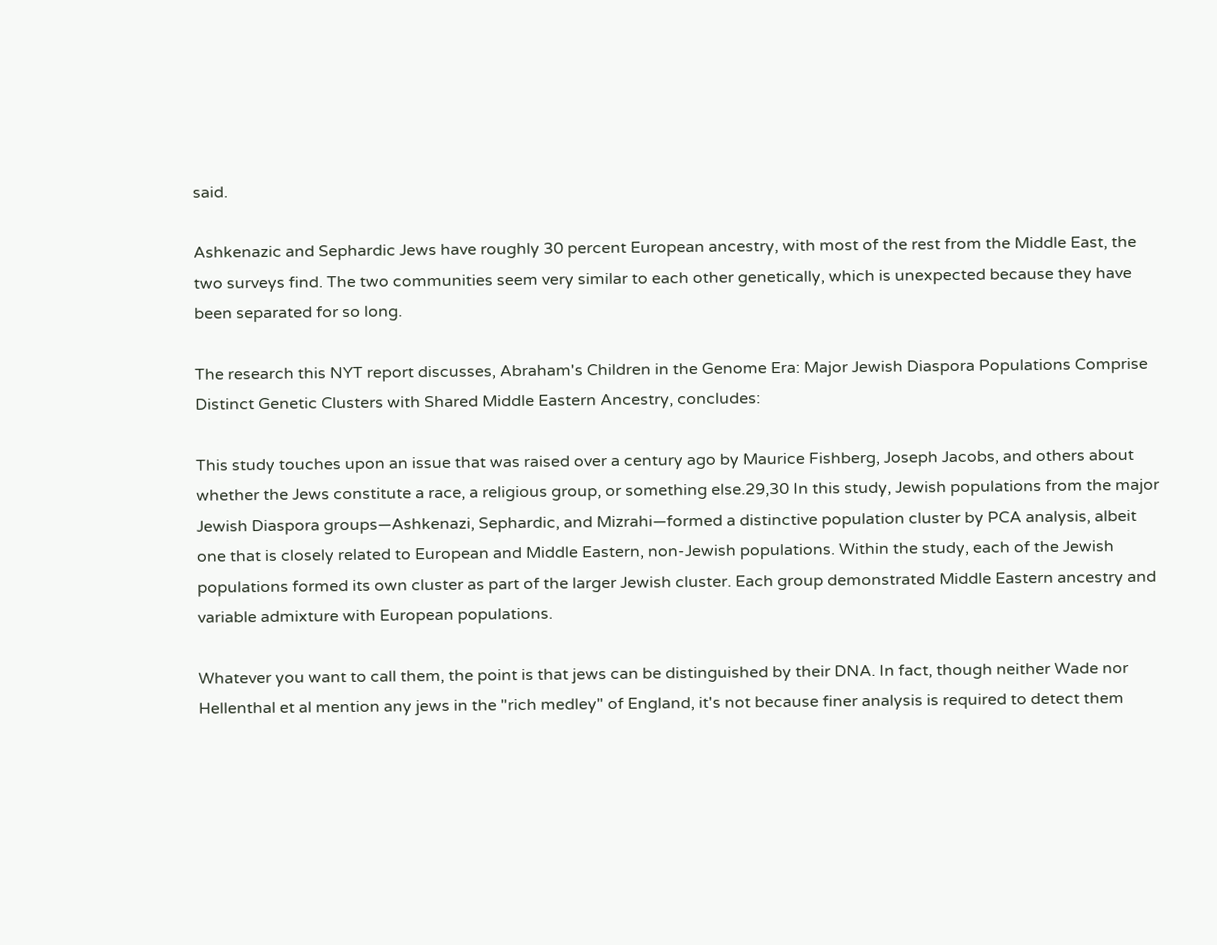said.

Ashkenazic and Sephardic Jews have roughly 30 percent European ancestry, with most of the rest from the Middle East, the two surveys find. The two communities seem very similar to each other genetically, which is unexpected because they have been separated for so long.

The research this NYT report discusses, Abraham's Children in the Genome Era: Major Jewish Diaspora Populations Comprise Distinct Genetic Clusters with Shared Middle Eastern Ancestry, concludes:

This study touches upon an issue that was raised over a century ago by Maurice Fishberg, Joseph Jacobs, and others about whether the Jews constitute a race, a religious group, or something else.29,30 In this study, Jewish populations from the major Jewish Diaspora groups—Ashkenazi, Sephardic, and Mizrahi—formed a distinctive population cluster by PCA analysis, albeit one that is closely related to European and Middle Eastern, non-Jewish populations. Within the study, each of the Jewish populations formed its own cluster as part of the larger Jewish cluster. Each group demonstrated Middle Eastern ancestry and variable admixture with European populations.

Whatever you want to call them, the point is that jews can be distinguished by their DNA. In fact, though neither Wade nor Hellenthal et al mention any jews in the "rich medley" of England, it's not because finer analysis is required to detect them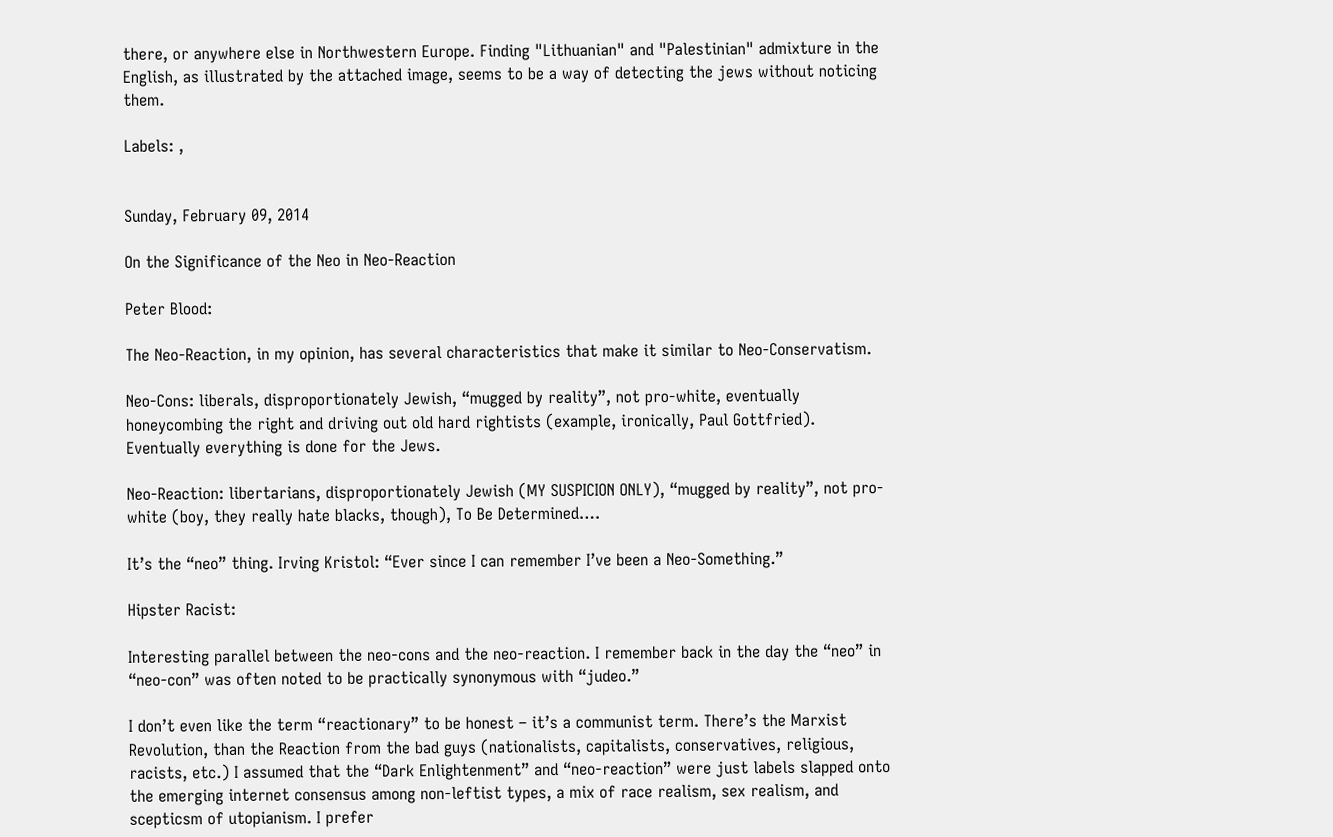there, or anywhere else in Northwestern Europe. Finding "Lithuanian" and "Palestinian" admixture in the English, as illustrated by the attached image, seems to be a way of detecting the jews without noticing them.

Labels: ,


Sunday, February 09, 2014

On the Significance of the Neo in Neo-Reaction

Peter Blood:

The Neo-Reaction, in my opinion, has several characteristics that make it similar to Neo-Conservatism.

Neo-Cons: liberals, disproportionately Jewish, “mugged by reality”, not pro-white, eventually honeycombing the right and driving out old hard rightists (example, ironically, Paul Gottfried). Eventually everything is done for the Jews.

Neo-Reaction: libertarians, disproportionately Jewish (MY SUSPICION ONLY), “mugged by reality”, not pro-white (boy, they really hate blacks, though), To Be Determined….

It’s the “neo” thing. Irving Kristol: “Ever since I can remember I’ve been a Neo-Something.”

Hipster Racist:

Interesting parallel between the neo-cons and the neo-reaction. I remember back in the day the “neo” in “neo-con” was often noted to be practically synonymous with “judeo.”

I don’t even like the term “reactionary” to be honest – it’s a communist term. There’s the Marxist Revolution, than the Reaction from the bad guys (nationalists, capitalists, conservatives, religious, racists, etc.) I assumed that the “Dark Enlightenment” and “neo-reaction” were just labels slapped onto the emerging internet consensus among non-leftist types, a mix of race realism, sex realism, and scepticsm of utopianism. I prefer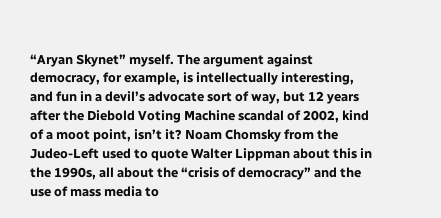“Aryan Skynet” myself. The argument against democracy, for example, is intellectually interesting, and fun in a devil’s advocate sort of way, but 12 years after the Diebold Voting Machine scandal of 2002, kind of a moot point, isn’t it? Noam Chomsky from the Judeo-Left used to quote Walter Lippman about this in the 1990s, all about the “crisis of democracy” and the use of mass media to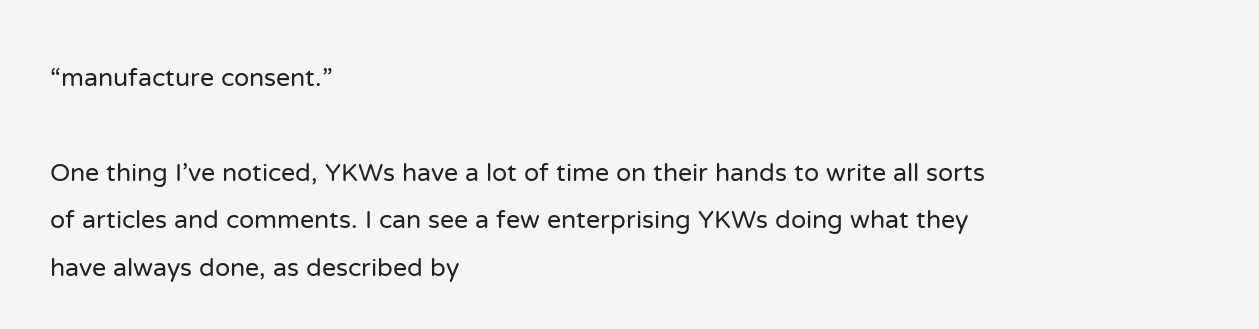“manufacture consent.”

One thing I’ve noticed, YKWs have a lot of time on their hands to write all sorts of articles and comments. I can see a few enterprising YKWs doing what they have always done, as described by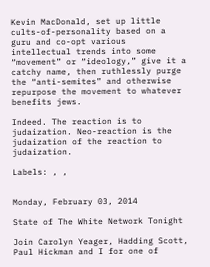Kevin MacDonald, set up little cults-of-personality based on a guru and co-opt various intellectual trends into some “movement” or “ideology,” give it a catchy name, then ruthlessly purge the “anti-semites” and otherwise repurpose the movement to whatever benefits jews.

Indeed. The reaction is to judaization. Neo-reaction is the judaization of the reaction to judaization.

Labels: , ,


Monday, February 03, 2014

State of The White Network Tonight

Join Carolyn Yeager, Hadding Scott, Paul Hickman and I for one of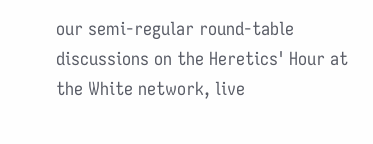our semi-regular round-table discussions on the Heretics' Hour at the White network, live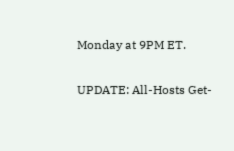Monday at 9PM ET.

UPDATE: All-Hosts Get-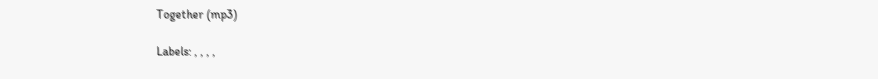Together (mp3)

Labels: , , , ,